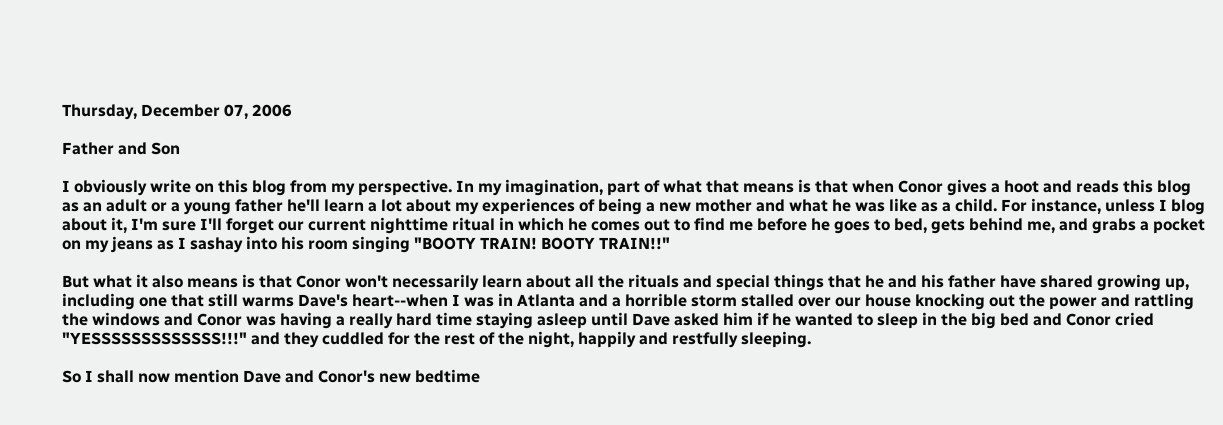Thursday, December 07, 2006

Father and Son

I obviously write on this blog from my perspective. In my imagination, part of what that means is that when Conor gives a hoot and reads this blog as an adult or a young father he'll learn a lot about my experiences of being a new mother and what he was like as a child. For instance, unless I blog about it, I'm sure I'll forget our current nighttime ritual in which he comes out to find me before he goes to bed, gets behind me, and grabs a pocket on my jeans as I sashay into his room singing "BOOTY TRAIN! BOOTY TRAIN!!"

But what it also means is that Conor won't necessarily learn about all the rituals and special things that he and his father have shared growing up, including one that still warms Dave's heart--when I was in Atlanta and a horrible storm stalled over our house knocking out the power and rattling the windows and Conor was having a really hard time staying asleep until Dave asked him if he wanted to sleep in the big bed and Conor cried "YESSSSSSSSSSSSS!!!" and they cuddled for the rest of the night, happily and restfully sleeping.

So I shall now mention Dave and Conor's new bedtime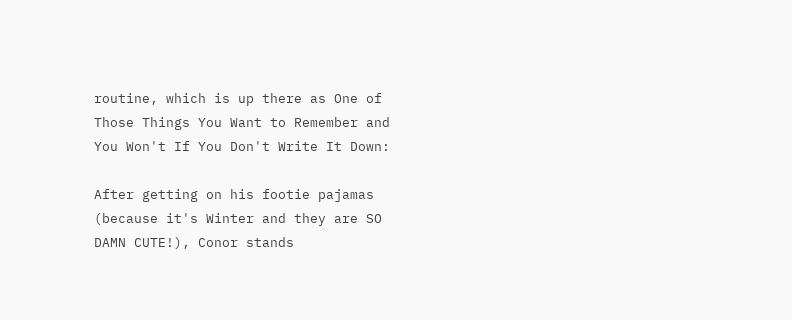routine, which is up there as One of Those Things You Want to Remember and You Won't If You Don't Write It Down:

After getting on his footie pajamas (because it's Winter and they are SO DAMN CUTE!), Conor stands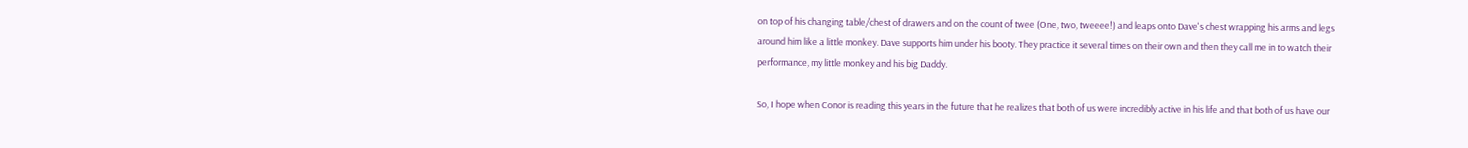on top of his changing table/chest of drawers and on the count of twee (One, two, tweeee!) and leaps onto Dave's chest wrapping his arms and legs around him like a little monkey. Dave supports him under his booty. They practice it several times on their own and then they call me in to watch their performance, my little monkey and his big Daddy.

So, I hope when Conor is reading this years in the future that he realizes that both of us were incredibly active in his life and that both of us have our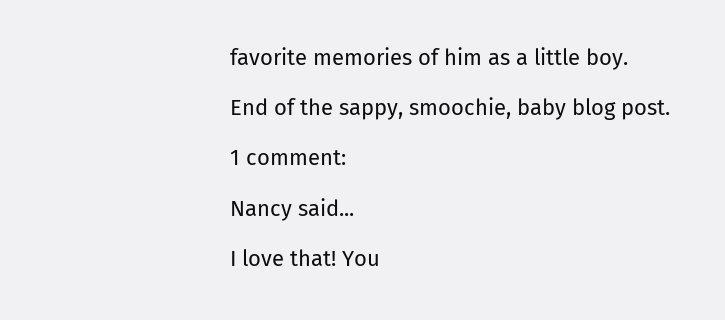favorite memories of him as a little boy.

End of the sappy, smoochie, baby blog post.

1 comment:

Nancy said...

I love that! You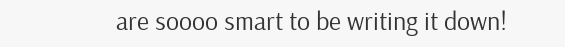are soooo smart to be writing it down!